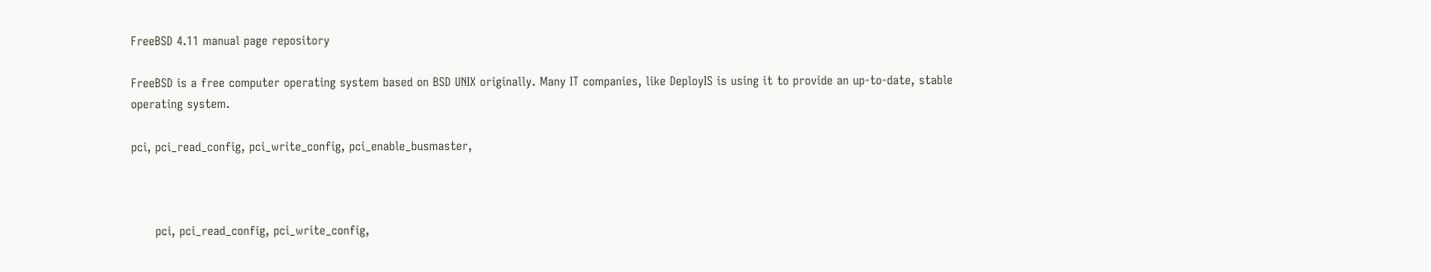FreeBSD 4.11 manual page repository

FreeBSD is a free computer operating system based on BSD UNIX originally. Many IT companies, like DeployIS is using it to provide an up-to-date, stable operating system.

pci, pci_read_config, pci_write_config, pci_enable_busmaster,



      pci, pci_read_config, pci_write_config,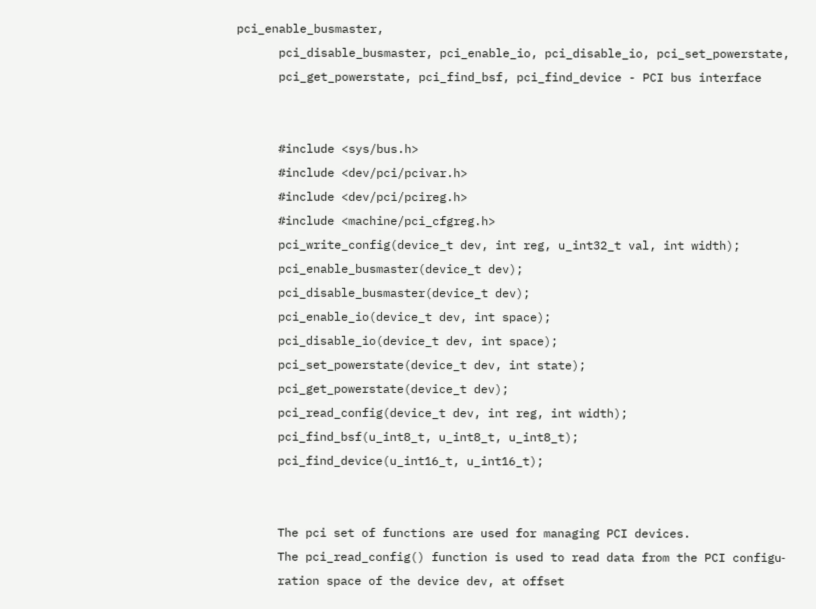pci_enable_busmaster,
      pci_disable_busmaster, pci_enable_io, pci_disable_io, pci_set_powerstate,
      pci_get_powerstate, pci_find_bsf, pci_find_device - PCI bus interface


      #include <sys/bus.h>
      #include <dev/pci/pcivar.h>
      #include <dev/pci/pcireg.h>
      #include <machine/pci_cfgreg.h>
      pci_write_config(device_t dev, int reg, u_int32_t val, int width);
      pci_enable_busmaster(device_t dev);
      pci_disable_busmaster(device_t dev);
      pci_enable_io(device_t dev, int space);
      pci_disable_io(device_t dev, int space);
      pci_set_powerstate(device_t dev, int state);
      pci_get_powerstate(device_t dev);
      pci_read_config(device_t dev, int reg, int width);
      pci_find_bsf(u_int8_t, u_int8_t, u_int8_t);
      pci_find_device(u_int16_t, u_int16_t);


      The pci set of functions are used for managing PCI devices.
      The pci_read_config() function is used to read data from the PCI configu‐
      ration space of the device dev, at offset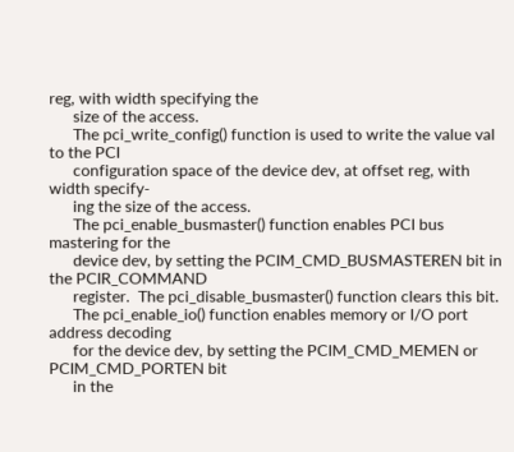reg, with width specifying the
      size of the access.
      The pci_write_config() function is used to write the value val to the PCI
      configuration space of the device dev, at offset reg, with width specify‐
      ing the size of the access.
      The pci_enable_busmaster() function enables PCI bus mastering for the
      device dev, by setting the PCIM_CMD_BUSMASTEREN bit in the PCIR_COMMAND
      register.  The pci_disable_busmaster() function clears this bit.
      The pci_enable_io() function enables memory or I/O port address decoding
      for the device dev, by setting the PCIM_CMD_MEMEN or PCIM_CMD_PORTEN bit
      in the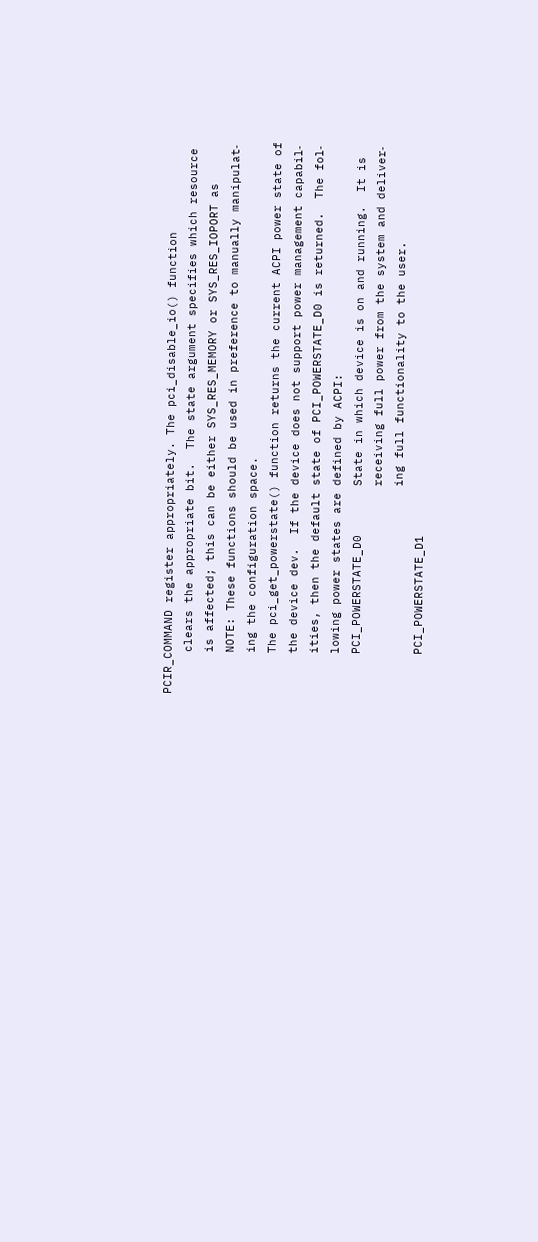PCIR_COMMAND register appropriately. The pci_disable_io() function
      clears the appropriate bit.  The state argument specifies which resource
      is affected; this can be either SYS_RES_MEMORY or SYS_RES_IOPORT as
      NOTE: These functions should be used in preference to manually manipulat‐
      ing the configuration space.
      The pci_get_powerstate() function returns the current ACPI power state of
      the device dev.  If the device does not support power management capabil‐
      ities, then the default state of PCI_POWERSTATE_D0 is returned.  The fol‐
      lowing power states are defined by ACPI:
      PCI_POWERSTATE_D0       State in which device is on and running.  It is
                              receiving full power from the system and deliver‐
                              ing full functionality to the user.
      PCI_POWERSTATE_D1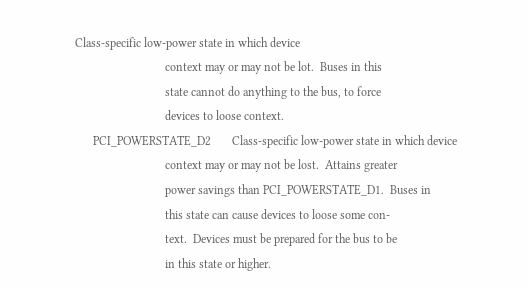Class-specific low-power state in which device
                              context may or may not be lot.  Buses in this
                              state cannot do anything to the bus, to force
                              devices to loose context.
      PCI_POWERSTATE_D2       Class-specific low-power state in which device
                              context may or may not be lost.  Attains greater
                              power savings than PCI_POWERSTATE_D1.  Buses in
                              this state can cause devices to loose some con‐
                              text.  Devices must be prepared for the bus to be
                              in this state or higher.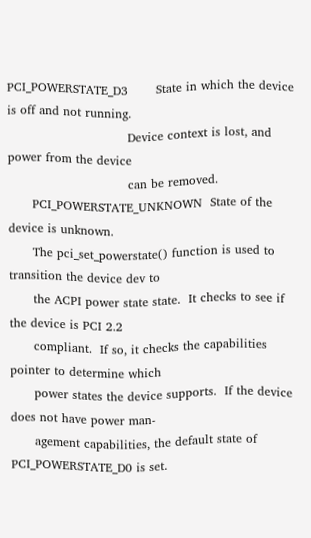PCI_POWERSTATE_D3       State in which the device is off and not running.
                              Device context is lost, and power from the device
                              can be removed.
      PCI_POWERSTATE_UNKNOWN  State of the device is unknown.
      The pci_set_powerstate() function is used to transition the device dev to
      the ACPI power state state.  It checks to see if the device is PCI 2.2
      compliant.  If so, it checks the capabilities pointer to determine which
      power states the device supports.  If the device does not have power man‐
      agement capabilities, the default state of PCI_POWERSTATE_D0 is set.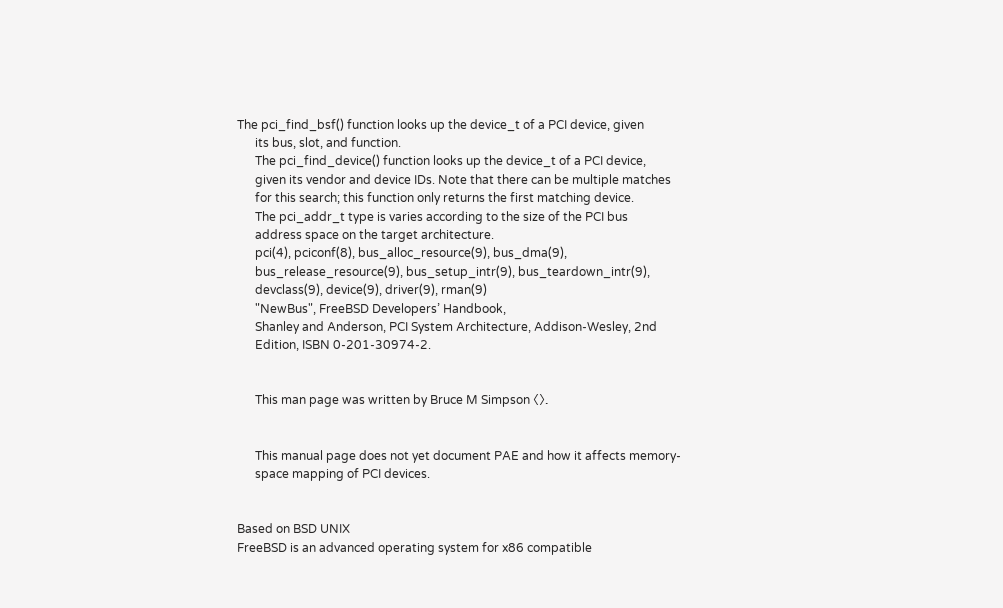The pci_find_bsf() function looks up the device_t of a PCI device, given
      its bus, slot, and function.
      The pci_find_device() function looks up the device_t of a PCI device,
      given its vendor and device IDs. Note that there can be multiple matches
      for this search; this function only returns the first matching device.
      The pci_addr_t type is varies according to the size of the PCI bus
      address space on the target architecture.
      pci(4), pciconf(8), bus_alloc_resource(9), bus_dma(9),
      bus_release_resource(9), bus_setup_intr(9), bus_teardown_intr(9),
      devclass(9), device(9), driver(9), rman(9)
      "NewBus", FreeBSD Developers’ Handbook,
      Shanley and Anderson, PCI System Architecture, Addison-Wesley, 2nd
      Edition, ISBN 0-201-30974-2.


      This man page was written by Bruce M Simpson 〈〉.


      This manual page does not yet document PAE and how it affects memory-
      space mapping of PCI devices.


Based on BSD UNIX
FreeBSD is an advanced operating system for x86 compatible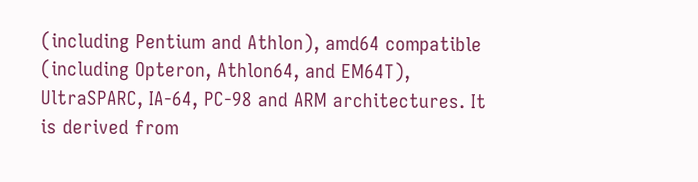(including Pentium and Athlon), amd64 compatible (including Opteron, Athlon64, and EM64T), UltraSPARC, IA-64, PC-98 and ARM architectures. It is derived from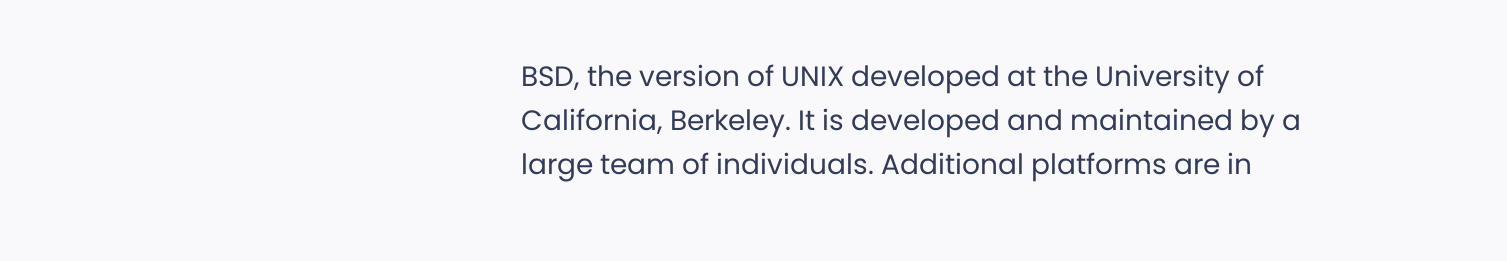BSD, the version of UNIX developed at the University of California, Berkeley. It is developed and maintained by a large team of individuals. Additional platforms are in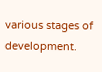various stages of development.